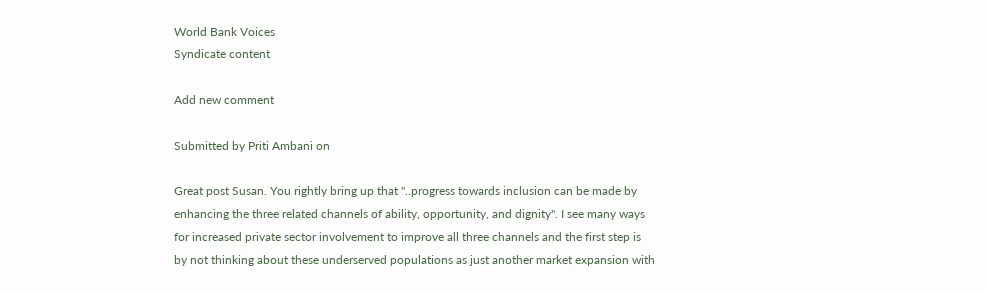World Bank Voices
Syndicate content

Add new comment

Submitted by Priti Ambani on

Great post Susan. You rightly bring up that "..progress towards inclusion can be made by enhancing the three related channels of ability, opportunity, and dignity". I see many ways for increased private sector involvement to improve all three channels and the first step is by not thinking about these underserved populations as just another market expansion with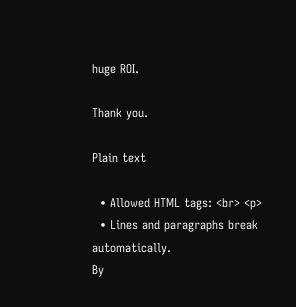huge ROI.

Thank you.

Plain text

  • Allowed HTML tags: <br> <p>
  • Lines and paragraphs break automatically.
By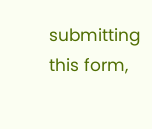submitting this form,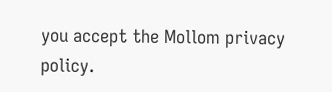you accept the Mollom privacy policy.